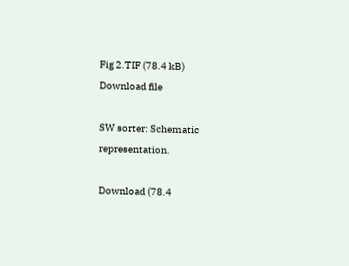Fig 2.TIF (78.4 kB)
Download file

SW sorter: Schematic representation.

Download (78.4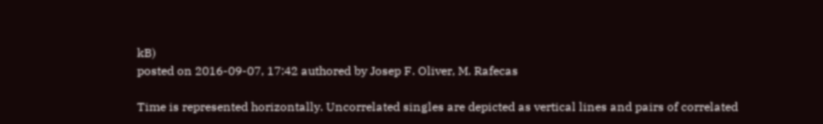kB)
posted on 2016-09-07, 17:42 authored by Josep F. Oliver, M. Rafecas

Time is represented horizontally. Uncorrelated singles are depicted as vertical lines and pairs of correlated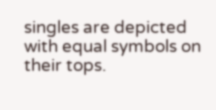singles are depicted with equal symbols on their tops.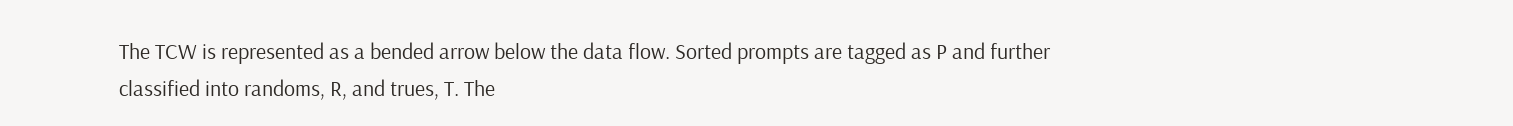The TCW is represented as a bended arrow below the data flow. Sorted prompts are tagged as P and further classified into randoms, R, and trues, T. The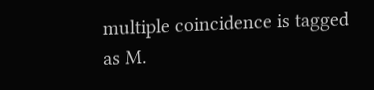multiple coincidence is tagged as M.